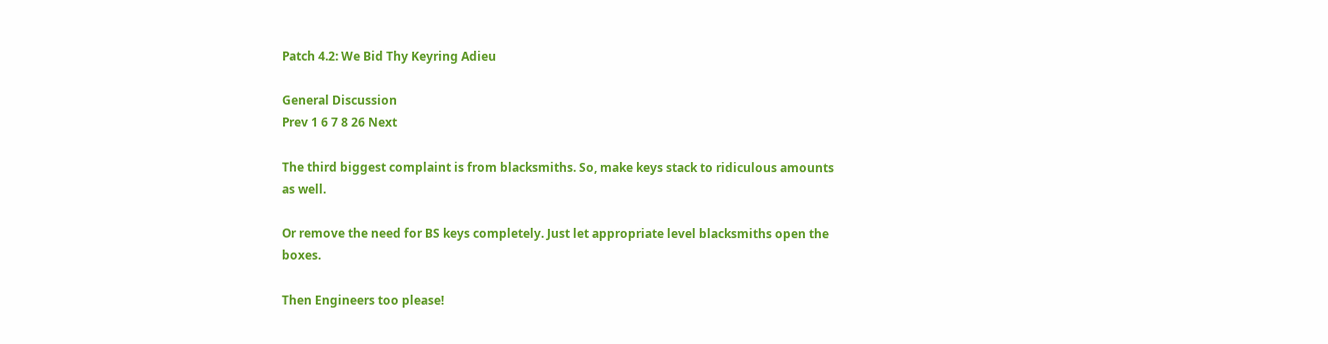Patch 4.2: We Bid Thy Keyring Adieu

General Discussion
Prev 1 6 7 8 26 Next

The third biggest complaint is from blacksmiths. So, make keys stack to ridiculous amounts as well.

Or remove the need for BS keys completely. Just let appropriate level blacksmiths open the boxes.

Then Engineers too please!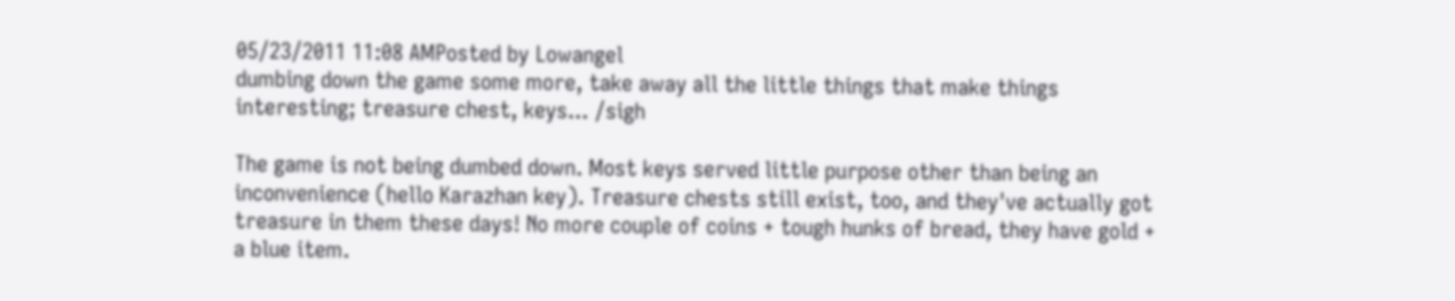05/23/2011 11:08 AMPosted by Lowangel
dumbing down the game some more, take away all the little things that make things interesting; treasure chest, keys... /sigh

The game is not being dumbed down. Most keys served little purpose other than being an inconvenience (hello Karazhan key). Treasure chests still exist, too, and they've actually got treasure in them these days! No more couple of coins + tough hunks of bread, they have gold + a blue item.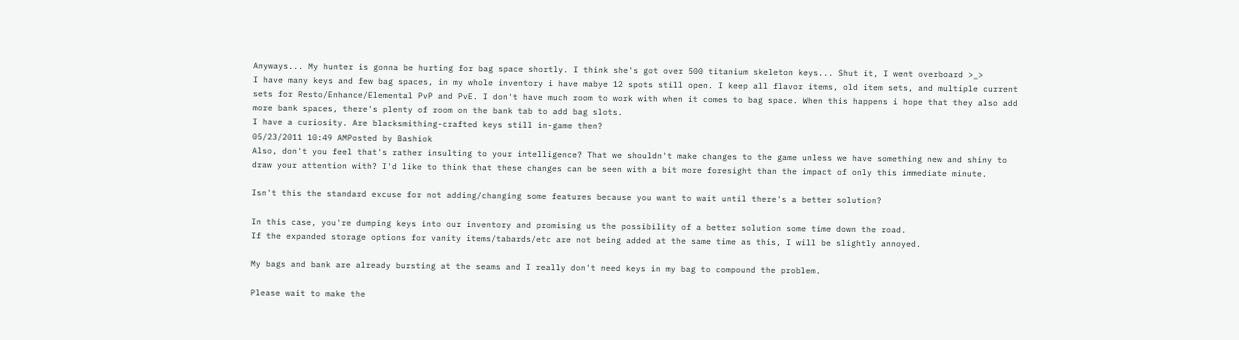Anyways... My hunter is gonna be hurting for bag space shortly. I think she's got over 500 titanium skeleton keys... Shut it, I went overboard >_>
I have many keys and few bag spaces, in my whole inventory i have mabye 12 spots still open. I keep all flavor items, old item sets, and multiple current sets for Resto/Enhance/Elemental PvP and PvE. I don't have much room to work with when it comes to bag space. When this happens i hope that they also add more bank spaces, there's plenty of room on the bank tab to add bag slots.
I have a curiosity. Are blacksmithing-crafted keys still in-game then?
05/23/2011 10:49 AMPosted by Bashiok
Also, don't you feel that's rather insulting to your intelligence? That we shouldn't make changes to the game unless we have something new and shiny to draw your attention with? I'd like to think that these changes can be seen with a bit more foresight than the impact of only this immediate minute.

Isn't this the standard excuse for not adding/changing some features because you want to wait until there's a better solution?

In this case, you're dumping keys into our inventory and promising us the possibility of a better solution some time down the road.
If the expanded storage options for vanity items/tabards/etc are not being added at the same time as this, I will be slightly annoyed.

My bags and bank are already bursting at the seams and I really don't need keys in my bag to compound the problem.

Please wait to make the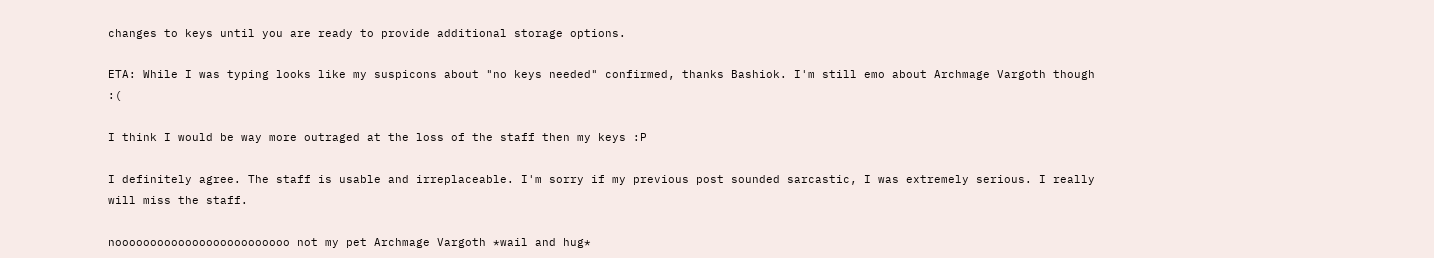changes to keys until you are ready to provide additional storage options.

ETA: While I was typing looks like my suspicons about "no keys needed" confirmed, thanks Bashiok. I'm still emo about Archmage Vargoth though :(

I think I would be way more outraged at the loss of the staff then my keys :P

I definitely agree. The staff is usable and irreplaceable. I'm sorry if my previous post sounded sarcastic, I was extremely serious. I really will miss the staff.

nooooooooooooooooooooooooo not my pet Archmage Vargoth *wail and hug*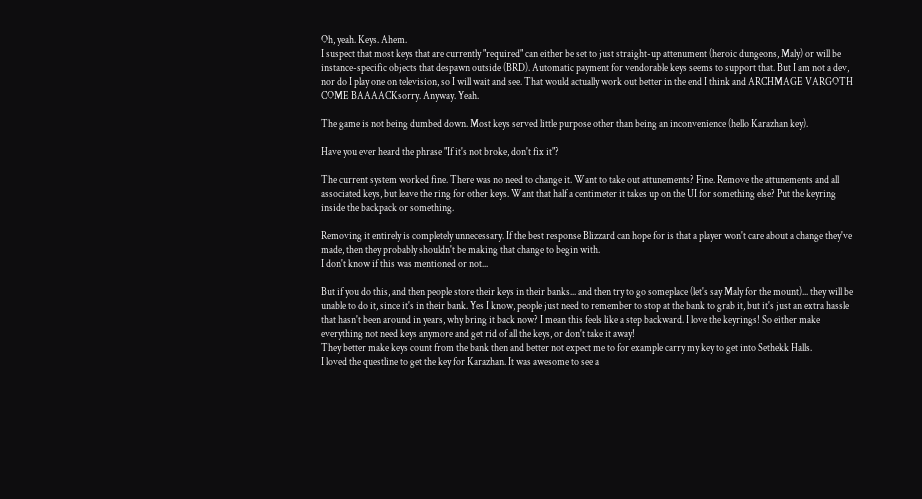Oh, yeah. Keys. Ahem.
I suspect that most keys that are currently "required" can either be set to just straight-up attenument (heroic dungeons, Maly) or will be instance-specific objects that despawn outside (BRD). Automatic payment for vendorable keys seems to support that. But I am not a dev, nor do I play one on television, so I will wait and see. That would actually work out better in the end I think and ARCHMAGE VARGOTH COME BAAAACKsorry. Anyway. Yeah.

The game is not being dumbed down. Most keys served little purpose other than being an inconvenience (hello Karazhan key).

Have you ever heard the phrase "If it's not broke, don't fix it"?

The current system worked fine. There was no need to change it. Want to take out attunements? Fine. Remove the attunements and all associated keys, but leave the ring for other keys. Want that half a centimeter it takes up on the UI for something else? Put the keyring inside the backpack or something.

Removing it entirely is completely unnecessary. If the best response Blizzard can hope for is that a player won't care about a change they've made, then they probably shouldn't be making that change to begin with.
I don't know if this was mentioned or not...

But if you do this, and then people store their keys in their banks... and then try to go someplace (let's say Maly for the mount)... they will be unable to do it, since it's in their bank. Yes I know, people just need to remember to stop at the bank to grab it, but it's just an extra hassle that hasn't been around in years, why bring it back now? I mean this feels like a step backward. I love the keyrings! So either make everything not need keys anymore and get rid of all the keys, or don't take it away!
They better make keys count from the bank then and better not expect me to for example carry my key to get into Sethekk Halls.
I loved the questline to get the key for Karazhan. It was awesome to see a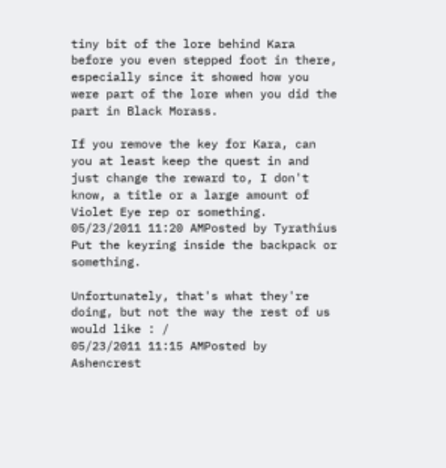tiny bit of the lore behind Kara before you even stepped foot in there, especially since it showed how you were part of the lore when you did the part in Black Morass.

If you remove the key for Kara, can you at least keep the quest in and just change the reward to, I don't know, a title or a large amount of Violet Eye rep or something.
05/23/2011 11:20 AMPosted by Tyrathius
Put the keyring inside the backpack or something.

Unfortunately, that's what they're doing, but not the way the rest of us would like : /
05/23/2011 11:15 AMPosted by Ashencrest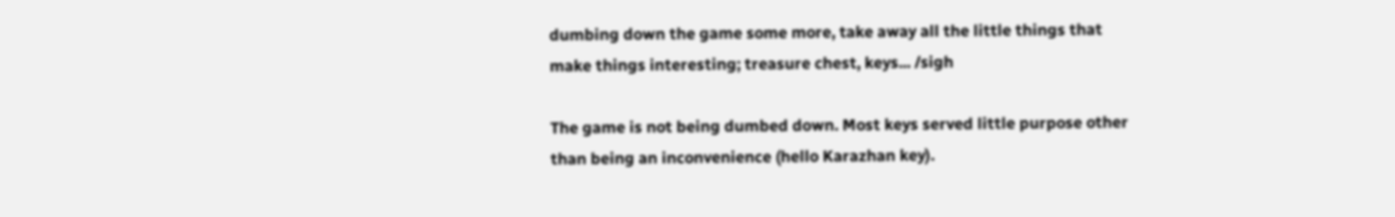dumbing down the game some more, take away all the little things that make things interesting; treasure chest, keys... /sigh

The game is not being dumbed down. Most keys served little purpose other than being an inconvenience (hello Karazhan key).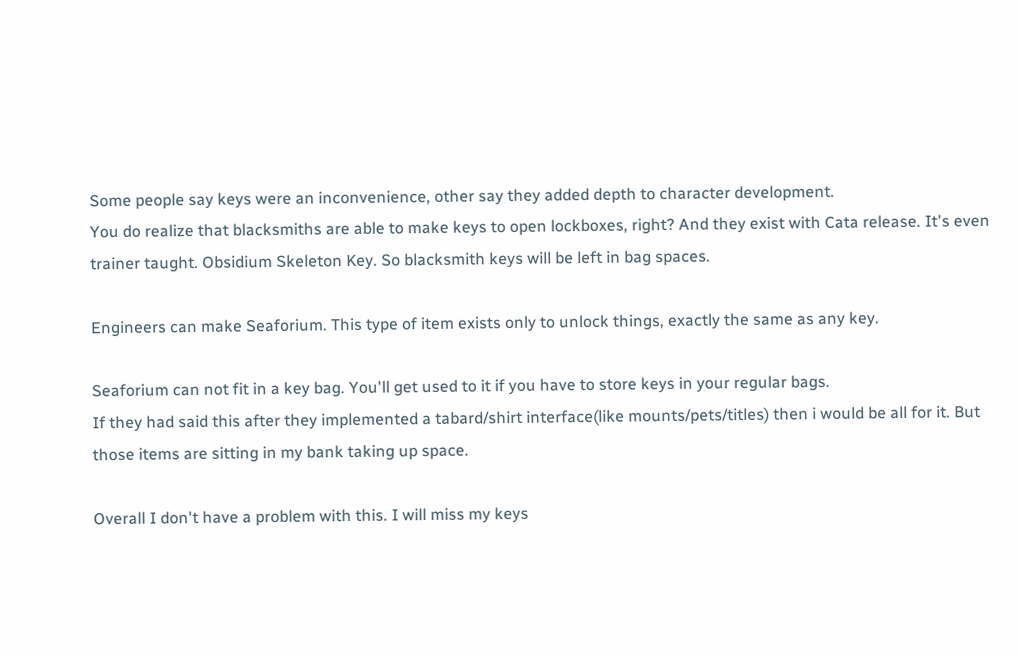Some people say keys were an inconvenience, other say they added depth to character development.
You do realize that blacksmiths are able to make keys to open lockboxes, right? And they exist with Cata release. It's even trainer taught. Obsidium Skeleton Key. So blacksmith keys will be left in bag spaces.

Engineers can make Seaforium. This type of item exists only to unlock things, exactly the same as any key.

Seaforium can not fit in a key bag. You'll get used to it if you have to store keys in your regular bags.
If they had said this after they implemented a tabard/shirt interface(like mounts/pets/titles) then i would be all for it. But those items are sitting in my bank taking up space.

Overall I don't have a problem with this. I will miss my keys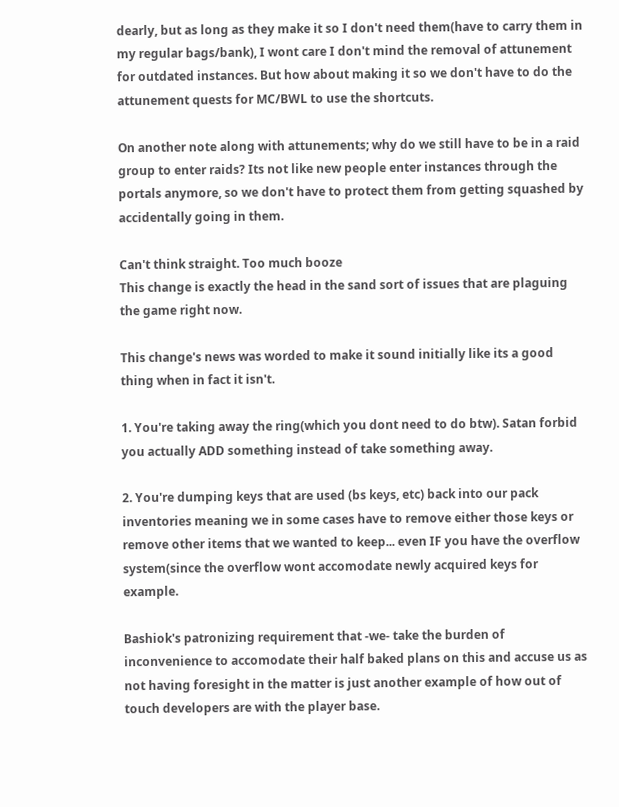dearly, but as long as they make it so I don't need them(have to carry them in my regular bags/bank), I wont care I don't mind the removal of attunement for outdated instances. But how about making it so we don't have to do the attunement quests for MC/BWL to use the shortcuts.

On another note along with attunements; why do we still have to be in a raid group to enter raids? Its not like new people enter instances through the portals anymore, so we don't have to protect them from getting squashed by accidentally going in them.

Can't think straight. Too much booze
This change is exactly the head in the sand sort of issues that are plaguing the game right now.

This change's news was worded to make it sound initially like its a good thing when in fact it isn't.

1. You're taking away the ring(which you dont need to do btw). Satan forbid you actually ADD something instead of take something away.

2. You're dumping keys that are used (bs keys, etc) back into our pack inventories meaning we in some cases have to remove either those keys or remove other items that we wanted to keep... even IF you have the overflow system(since the overflow wont accomodate newly acquired keys for example.

Bashiok's patronizing requirement that -we- take the burden of inconvenience to accomodate their half baked plans on this and accuse us as not having foresight in the matter is just another example of how out of touch developers are with the player base.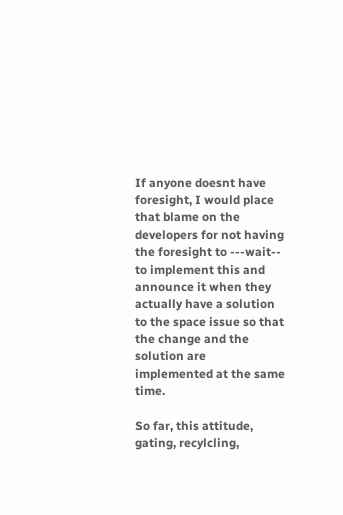If anyone doesnt have foresight, I would place that blame on the developers for not having the foresight to ---wait-- to implement this and announce it when they actually have a solution to the space issue so that the change and the solution are implemented at the same time.

So far, this attitude, gating, recylcling,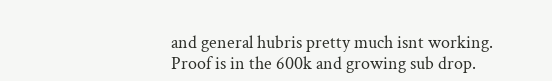and general hubris pretty much isnt working. Proof is in the 600k and growing sub drop.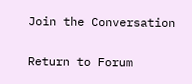Join the Conversation

Return to Forum